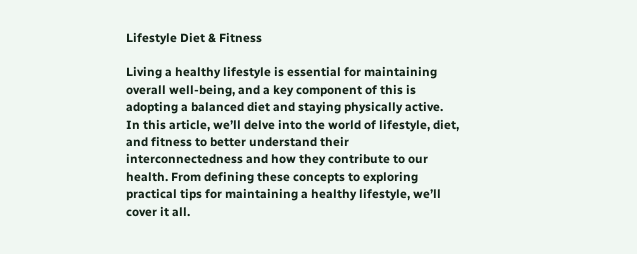Lifestyle Diet & Fitness

Living a healthy lifestyle is essential for maintaining overall well-being, and a key component of this is adopting a balanced diet and staying physically active. In this article, we’ll delve into the world of lifestyle, diet, and fitness to better understand their interconnectedness and how they contribute to our health. From defining these concepts to exploring practical tips for maintaining a healthy lifestyle, we’ll cover it all.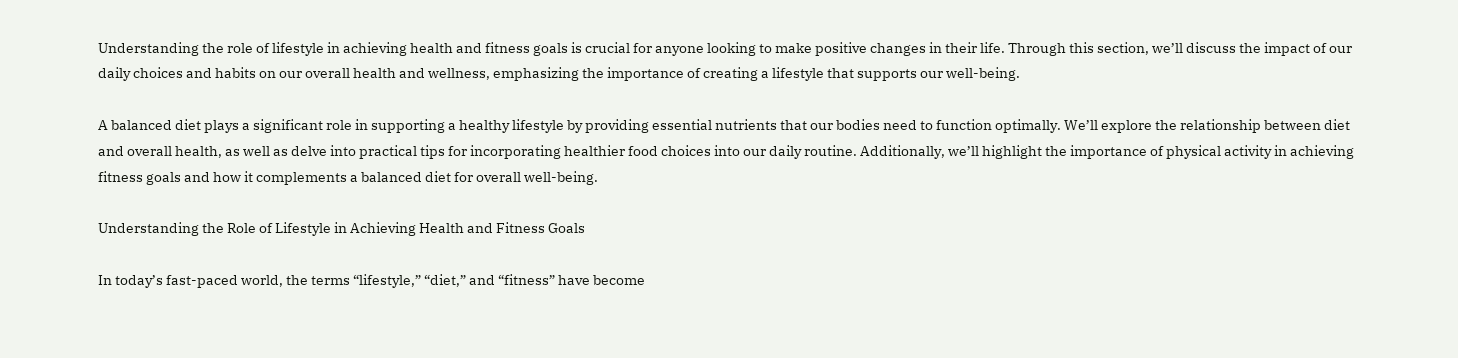Understanding the role of lifestyle in achieving health and fitness goals is crucial for anyone looking to make positive changes in their life. Through this section, we’ll discuss the impact of our daily choices and habits on our overall health and wellness, emphasizing the importance of creating a lifestyle that supports our well-being.

A balanced diet plays a significant role in supporting a healthy lifestyle by providing essential nutrients that our bodies need to function optimally. We’ll explore the relationship between diet and overall health, as well as delve into practical tips for incorporating healthier food choices into our daily routine. Additionally, we’ll highlight the importance of physical activity in achieving fitness goals and how it complements a balanced diet for overall well-being.

Understanding the Role of Lifestyle in Achieving Health and Fitness Goals

In today’s fast-paced world, the terms “lifestyle,” “diet,” and “fitness” have become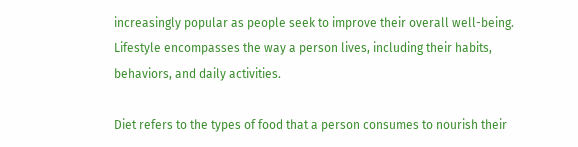increasingly popular as people seek to improve their overall well-being. Lifestyle encompasses the way a person lives, including their habits, behaviors, and daily activities.

Diet refers to the types of food that a person consumes to nourish their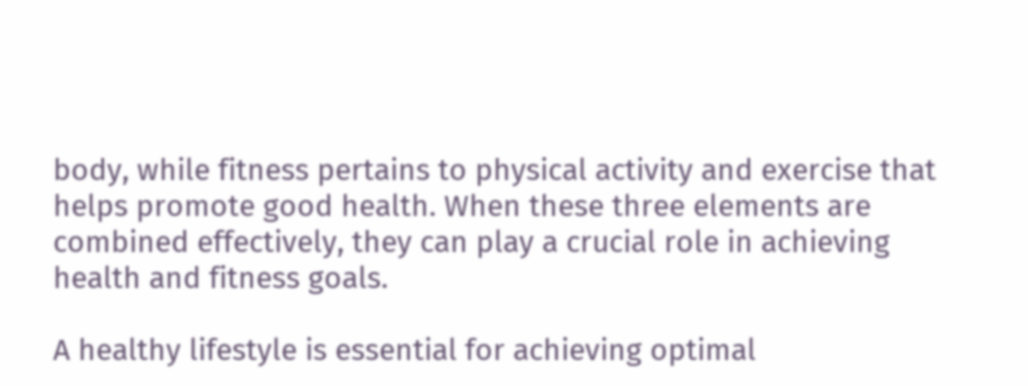body, while fitness pertains to physical activity and exercise that helps promote good health. When these three elements are combined effectively, they can play a crucial role in achieving health and fitness goals.

A healthy lifestyle is essential for achieving optimal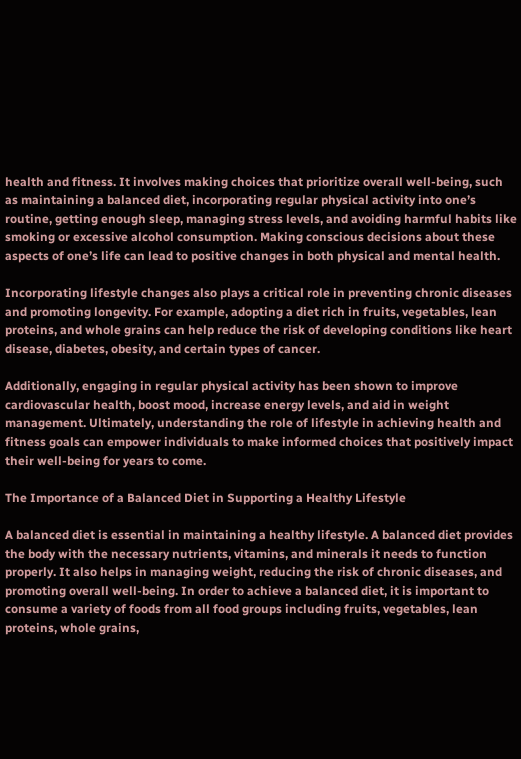health and fitness. It involves making choices that prioritize overall well-being, such as maintaining a balanced diet, incorporating regular physical activity into one’s routine, getting enough sleep, managing stress levels, and avoiding harmful habits like smoking or excessive alcohol consumption. Making conscious decisions about these aspects of one’s life can lead to positive changes in both physical and mental health.

Incorporating lifestyle changes also plays a critical role in preventing chronic diseases and promoting longevity. For example, adopting a diet rich in fruits, vegetables, lean proteins, and whole grains can help reduce the risk of developing conditions like heart disease, diabetes, obesity, and certain types of cancer.

Additionally, engaging in regular physical activity has been shown to improve cardiovascular health, boost mood, increase energy levels, and aid in weight management. Ultimately, understanding the role of lifestyle in achieving health and fitness goals can empower individuals to make informed choices that positively impact their well-being for years to come.

The Importance of a Balanced Diet in Supporting a Healthy Lifestyle

A balanced diet is essential in maintaining a healthy lifestyle. A balanced diet provides the body with the necessary nutrients, vitamins, and minerals it needs to function properly. It also helps in managing weight, reducing the risk of chronic diseases, and promoting overall well-being. In order to achieve a balanced diet, it is important to consume a variety of foods from all food groups including fruits, vegetables, lean proteins, whole grains,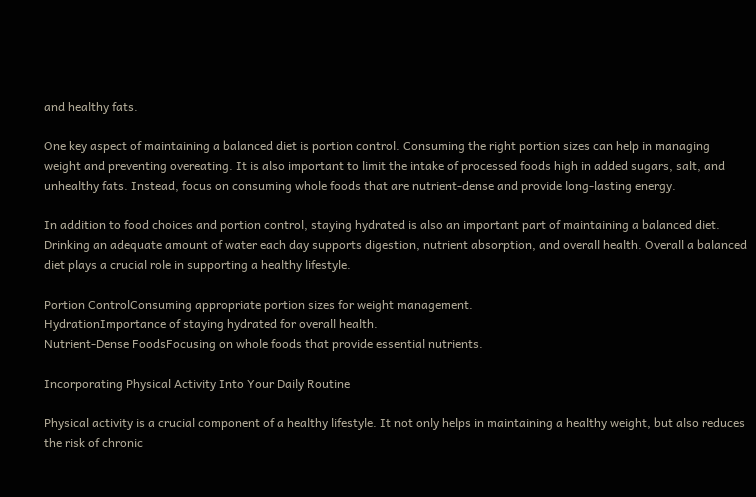and healthy fats.

One key aspect of maintaining a balanced diet is portion control. Consuming the right portion sizes can help in managing weight and preventing overeating. It is also important to limit the intake of processed foods high in added sugars, salt, and unhealthy fats. Instead, focus on consuming whole foods that are nutrient-dense and provide long-lasting energy.

In addition to food choices and portion control, staying hydrated is also an important part of maintaining a balanced diet. Drinking an adequate amount of water each day supports digestion, nutrient absorption, and overall health. Overall a balanced diet plays a crucial role in supporting a healthy lifestyle.

Portion ControlConsuming appropriate portion sizes for weight management.
HydrationImportance of staying hydrated for overall health.
Nutrient-Dense FoodsFocusing on whole foods that provide essential nutrients.

Incorporating Physical Activity Into Your Daily Routine

Physical activity is a crucial component of a healthy lifestyle. It not only helps in maintaining a healthy weight, but also reduces the risk of chronic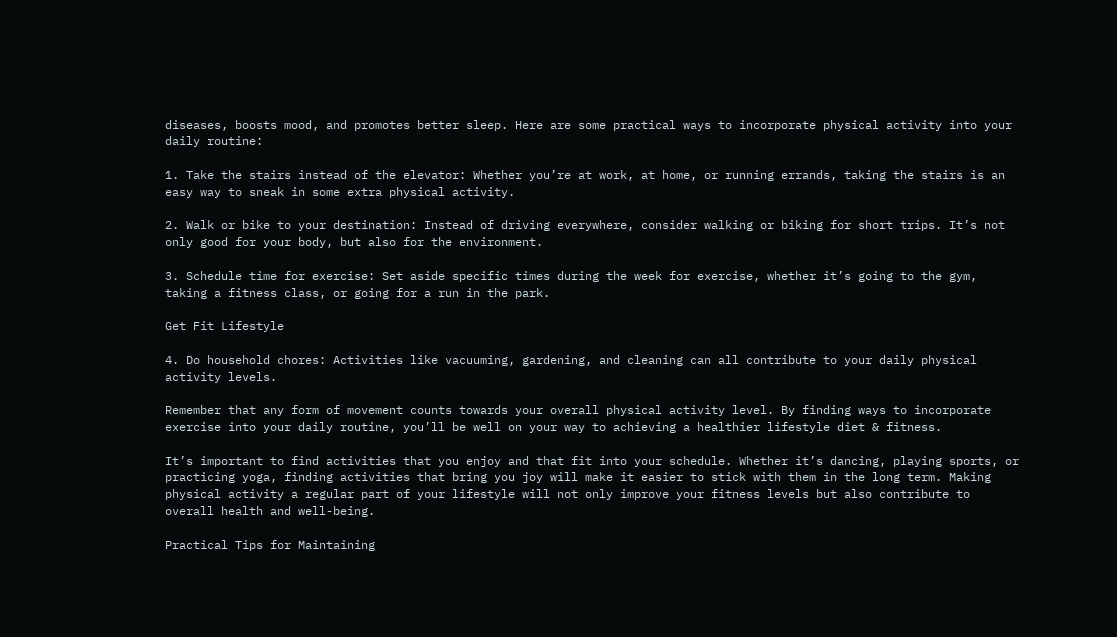diseases, boosts mood, and promotes better sleep. Here are some practical ways to incorporate physical activity into your daily routine:

1. Take the stairs instead of the elevator: Whether you’re at work, at home, or running errands, taking the stairs is an easy way to sneak in some extra physical activity.

2. Walk or bike to your destination: Instead of driving everywhere, consider walking or biking for short trips. It’s not only good for your body, but also for the environment.

3. Schedule time for exercise: Set aside specific times during the week for exercise, whether it’s going to the gym, taking a fitness class, or going for a run in the park.

Get Fit Lifestyle

4. Do household chores: Activities like vacuuming, gardening, and cleaning can all contribute to your daily physical activity levels.

Remember that any form of movement counts towards your overall physical activity level. By finding ways to incorporate exercise into your daily routine, you’ll be well on your way to achieving a healthier lifestyle diet & fitness.

It’s important to find activities that you enjoy and that fit into your schedule. Whether it’s dancing, playing sports, or practicing yoga, finding activities that bring you joy will make it easier to stick with them in the long term. Making physical activity a regular part of your lifestyle will not only improve your fitness levels but also contribute to overall health and well-being.

Practical Tips for Maintaining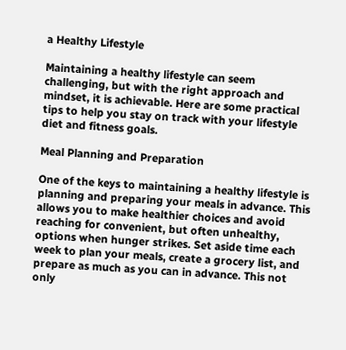a Healthy Lifestyle

Maintaining a healthy lifestyle can seem challenging, but with the right approach and mindset, it is achievable. Here are some practical tips to help you stay on track with your lifestyle diet and fitness goals.

Meal Planning and Preparation

One of the keys to maintaining a healthy lifestyle is planning and preparing your meals in advance. This allows you to make healthier choices and avoid reaching for convenient, but often unhealthy, options when hunger strikes. Set aside time each week to plan your meals, create a grocery list, and prepare as much as you can in advance. This not only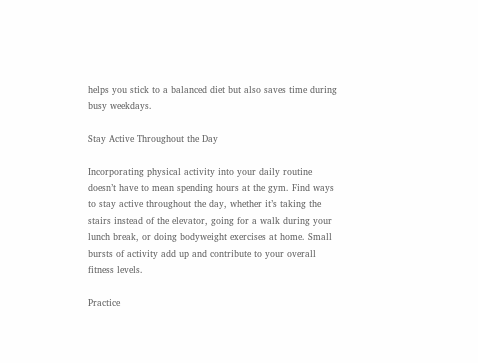helps you stick to a balanced diet but also saves time during busy weekdays.

Stay Active Throughout the Day

Incorporating physical activity into your daily routine doesn’t have to mean spending hours at the gym. Find ways to stay active throughout the day, whether it’s taking the stairs instead of the elevator, going for a walk during your lunch break, or doing bodyweight exercises at home. Small bursts of activity add up and contribute to your overall fitness levels.

Practice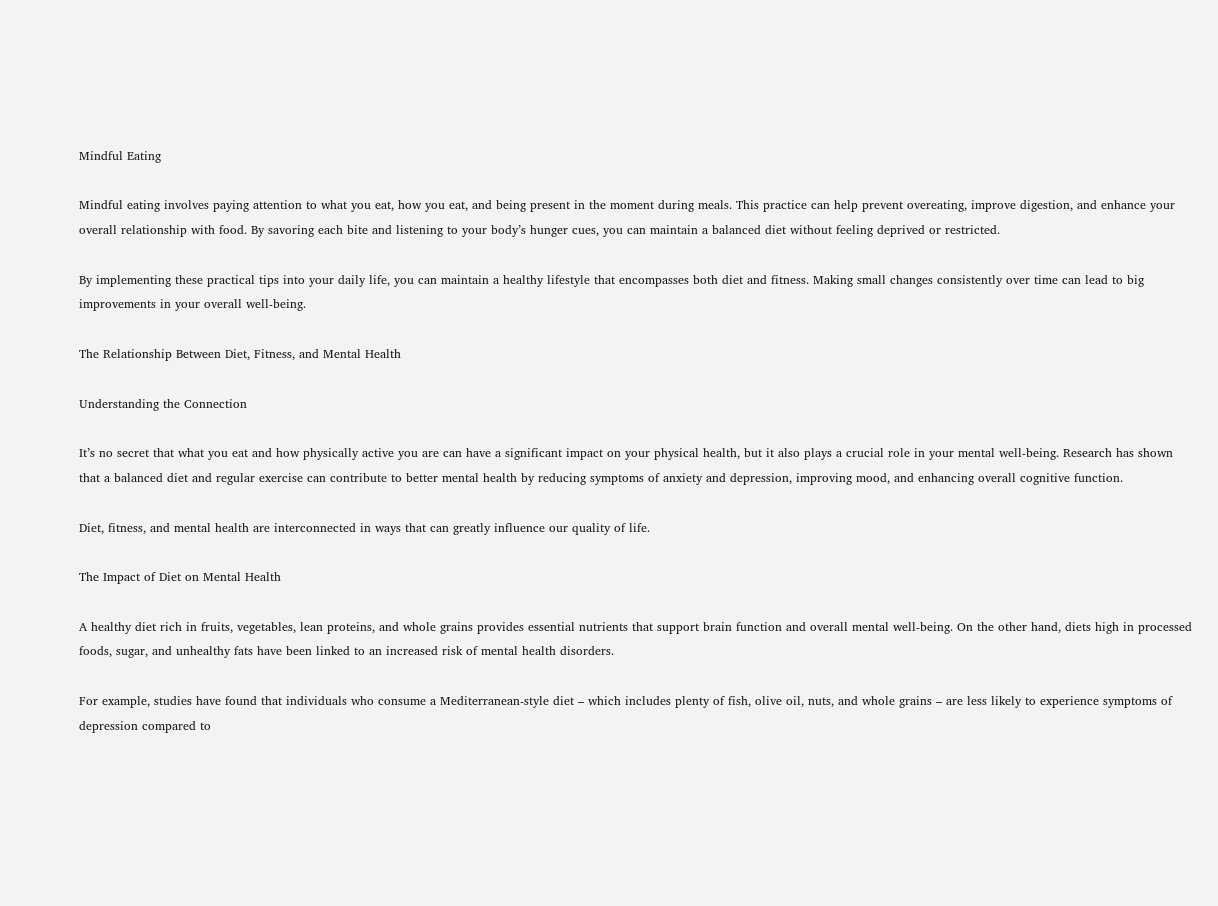Mindful Eating

Mindful eating involves paying attention to what you eat, how you eat, and being present in the moment during meals. This practice can help prevent overeating, improve digestion, and enhance your overall relationship with food. By savoring each bite and listening to your body’s hunger cues, you can maintain a balanced diet without feeling deprived or restricted.

By implementing these practical tips into your daily life, you can maintain a healthy lifestyle that encompasses both diet and fitness. Making small changes consistently over time can lead to big improvements in your overall well-being.

The Relationship Between Diet, Fitness, and Mental Health

Understanding the Connection

It’s no secret that what you eat and how physically active you are can have a significant impact on your physical health, but it also plays a crucial role in your mental well-being. Research has shown that a balanced diet and regular exercise can contribute to better mental health by reducing symptoms of anxiety and depression, improving mood, and enhancing overall cognitive function.

Diet, fitness, and mental health are interconnected in ways that can greatly influence our quality of life.

The Impact of Diet on Mental Health

A healthy diet rich in fruits, vegetables, lean proteins, and whole grains provides essential nutrients that support brain function and overall mental well-being. On the other hand, diets high in processed foods, sugar, and unhealthy fats have been linked to an increased risk of mental health disorders.

For example, studies have found that individuals who consume a Mediterranean-style diet – which includes plenty of fish, olive oil, nuts, and whole grains – are less likely to experience symptoms of depression compared to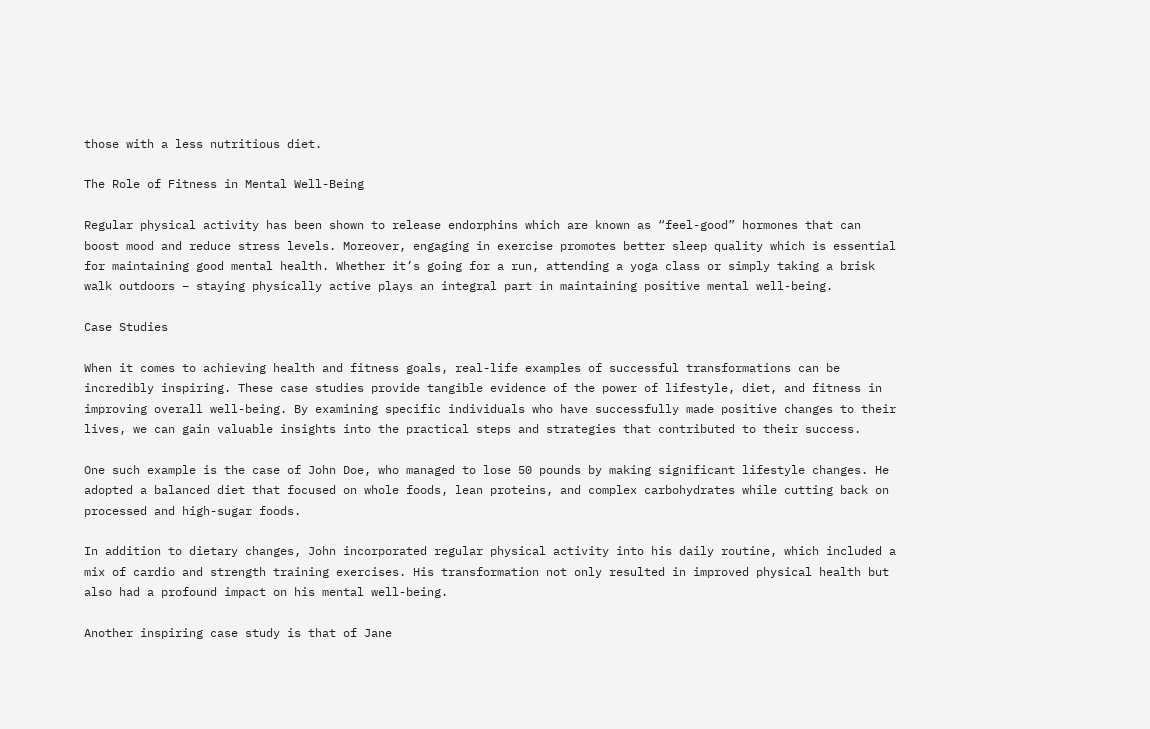those with a less nutritious diet.

The Role of Fitness in Mental Well-Being

Regular physical activity has been shown to release endorphins which are known as “feel-good” hormones that can boost mood and reduce stress levels. Moreover, engaging in exercise promotes better sleep quality which is essential for maintaining good mental health. Whether it’s going for a run, attending a yoga class or simply taking a brisk walk outdoors – staying physically active plays an integral part in maintaining positive mental well-being.

Case Studies

When it comes to achieving health and fitness goals, real-life examples of successful transformations can be incredibly inspiring. These case studies provide tangible evidence of the power of lifestyle, diet, and fitness in improving overall well-being. By examining specific individuals who have successfully made positive changes to their lives, we can gain valuable insights into the practical steps and strategies that contributed to their success.

One such example is the case of John Doe, who managed to lose 50 pounds by making significant lifestyle changes. He adopted a balanced diet that focused on whole foods, lean proteins, and complex carbohydrates while cutting back on processed and high-sugar foods.

In addition to dietary changes, John incorporated regular physical activity into his daily routine, which included a mix of cardio and strength training exercises. His transformation not only resulted in improved physical health but also had a profound impact on his mental well-being.

Another inspiring case study is that of Jane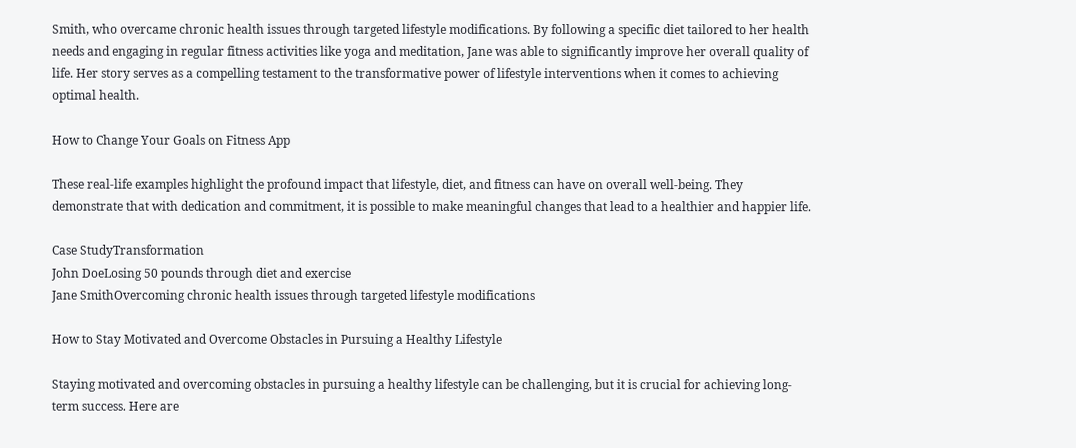Smith, who overcame chronic health issues through targeted lifestyle modifications. By following a specific diet tailored to her health needs and engaging in regular fitness activities like yoga and meditation, Jane was able to significantly improve her overall quality of life. Her story serves as a compelling testament to the transformative power of lifestyle interventions when it comes to achieving optimal health.

How to Change Your Goals on Fitness App

These real-life examples highlight the profound impact that lifestyle, diet, and fitness can have on overall well-being. They demonstrate that with dedication and commitment, it is possible to make meaningful changes that lead to a healthier and happier life.

Case StudyTransformation
John DoeLosing 50 pounds through diet and exercise
Jane SmithOvercoming chronic health issues through targeted lifestyle modifications

How to Stay Motivated and Overcome Obstacles in Pursuing a Healthy Lifestyle

Staying motivated and overcoming obstacles in pursuing a healthy lifestyle can be challenging, but it is crucial for achieving long-term success. Here are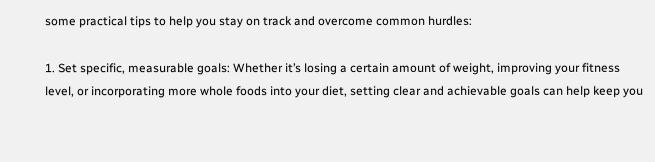some practical tips to help you stay on track and overcome common hurdles:

1. Set specific, measurable goals: Whether it’s losing a certain amount of weight, improving your fitness level, or incorporating more whole foods into your diet, setting clear and achievable goals can help keep you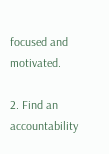focused and motivated.

2. Find an accountability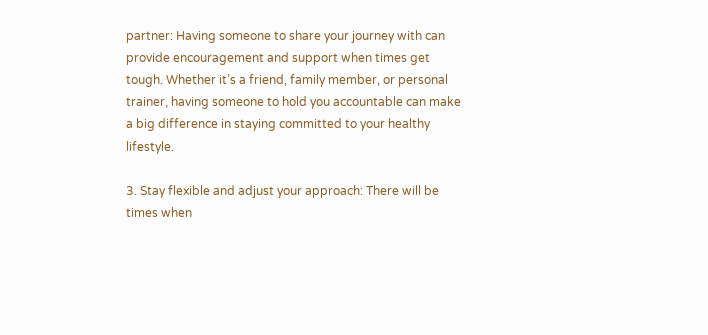partner: Having someone to share your journey with can provide encouragement and support when times get tough. Whether it’s a friend, family member, or personal trainer, having someone to hold you accountable can make a big difference in staying committed to your healthy lifestyle.

3. Stay flexible and adjust your approach: There will be times when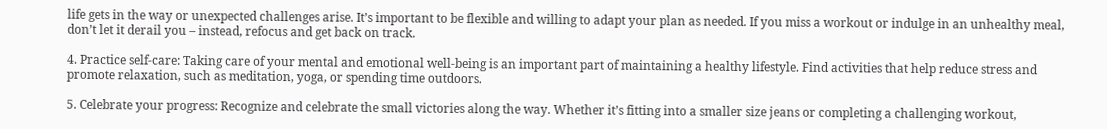life gets in the way or unexpected challenges arise. It’s important to be flexible and willing to adapt your plan as needed. If you miss a workout or indulge in an unhealthy meal, don’t let it derail you – instead, refocus and get back on track.

4. Practice self-care: Taking care of your mental and emotional well-being is an important part of maintaining a healthy lifestyle. Find activities that help reduce stress and promote relaxation, such as meditation, yoga, or spending time outdoors.

5. Celebrate your progress: Recognize and celebrate the small victories along the way. Whether it’s fitting into a smaller size jeans or completing a challenging workout,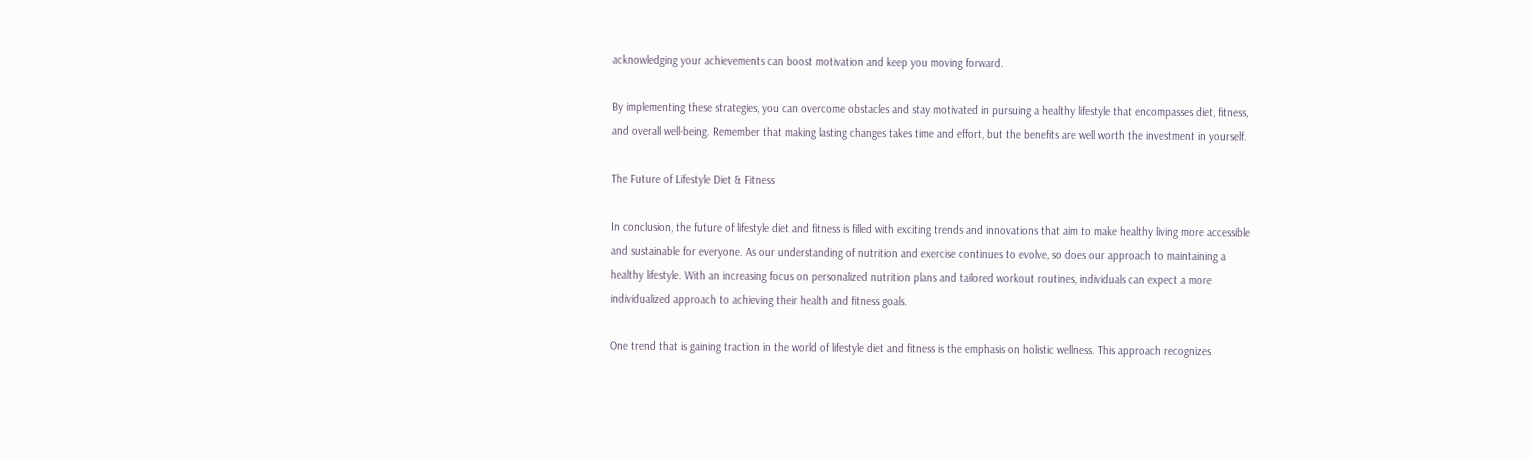acknowledging your achievements can boost motivation and keep you moving forward.

By implementing these strategies, you can overcome obstacles and stay motivated in pursuing a healthy lifestyle that encompasses diet, fitness, and overall well-being. Remember that making lasting changes takes time and effort, but the benefits are well worth the investment in yourself.

The Future of Lifestyle Diet & Fitness

In conclusion, the future of lifestyle diet and fitness is filled with exciting trends and innovations that aim to make healthy living more accessible and sustainable for everyone. As our understanding of nutrition and exercise continues to evolve, so does our approach to maintaining a healthy lifestyle. With an increasing focus on personalized nutrition plans and tailored workout routines, individuals can expect a more individualized approach to achieving their health and fitness goals.

One trend that is gaining traction in the world of lifestyle diet and fitness is the emphasis on holistic wellness. This approach recognizes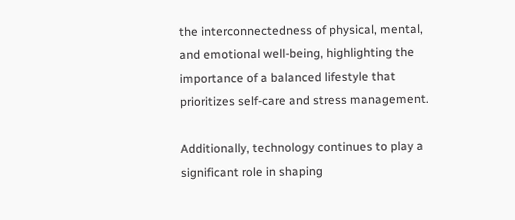the interconnectedness of physical, mental, and emotional well-being, highlighting the importance of a balanced lifestyle that prioritizes self-care and stress management.

Additionally, technology continues to play a significant role in shaping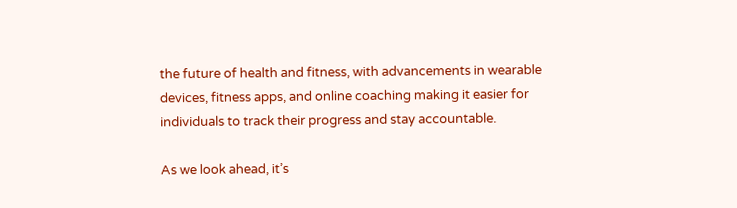the future of health and fitness, with advancements in wearable devices, fitness apps, and online coaching making it easier for individuals to track their progress and stay accountable.

As we look ahead, it’s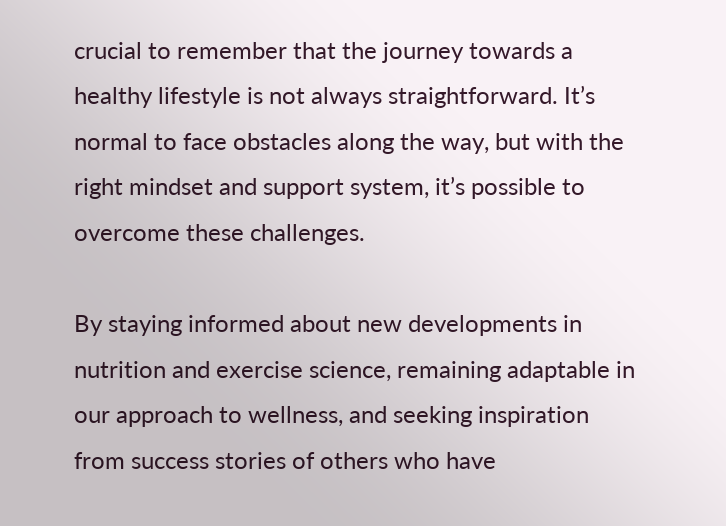crucial to remember that the journey towards a healthy lifestyle is not always straightforward. It’s normal to face obstacles along the way, but with the right mindset and support system, it’s possible to overcome these challenges.

By staying informed about new developments in nutrition and exercise science, remaining adaptable in our approach to wellness, and seeking inspiration from success stories of others who have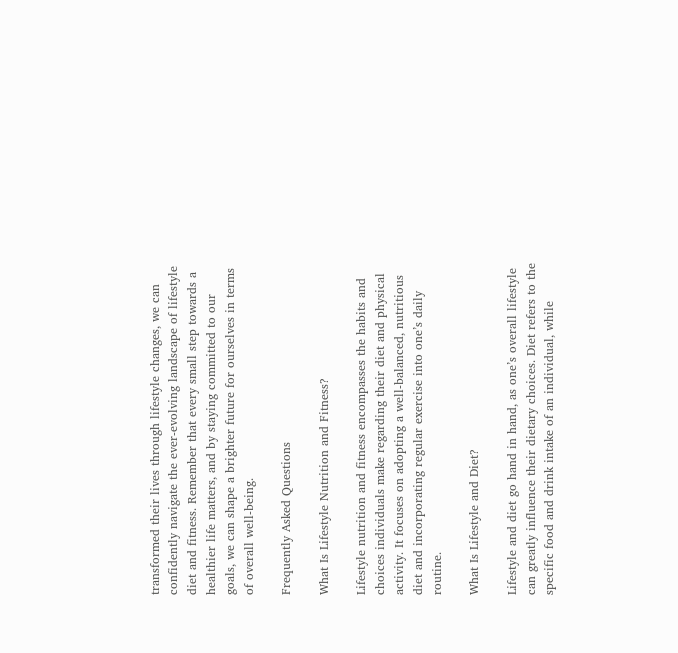transformed their lives through lifestyle changes, we can confidently navigate the ever-evolving landscape of lifestyle diet and fitness. Remember that every small step towards a healthier life matters, and by staying committed to our goals, we can shape a brighter future for ourselves in terms of overall well-being.

Frequently Asked Questions

What Is Lifestyle Nutrition and Fitness?

Lifestyle nutrition and fitness encompasses the habits and choices individuals make regarding their diet and physical activity. It focuses on adopting a well-balanced, nutritious diet and incorporating regular exercise into one’s daily routine.

What Is Lifestyle and Diet?

Lifestyle and diet go hand in hand, as one’s overall lifestyle can greatly influence their dietary choices. Diet refers to the specific food and drink intake of an individual, while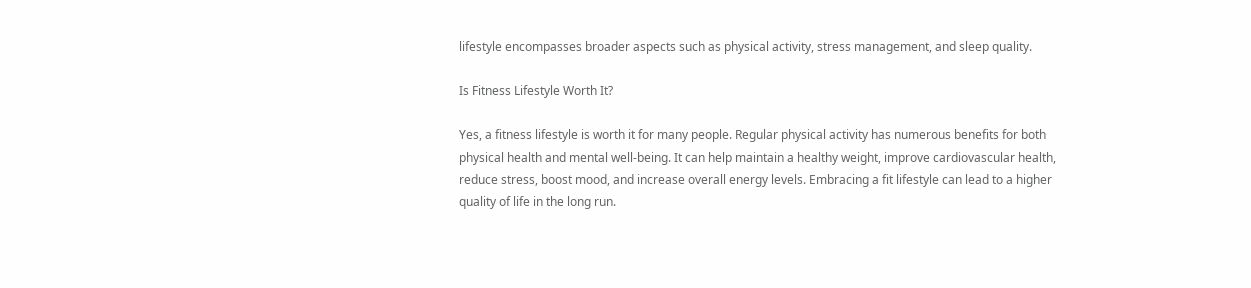lifestyle encompasses broader aspects such as physical activity, stress management, and sleep quality.

Is Fitness Lifestyle Worth It?

Yes, a fitness lifestyle is worth it for many people. Regular physical activity has numerous benefits for both physical health and mental well-being. It can help maintain a healthy weight, improve cardiovascular health, reduce stress, boost mood, and increase overall energy levels. Embracing a fit lifestyle can lead to a higher quality of life in the long run.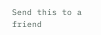Send this to a friend